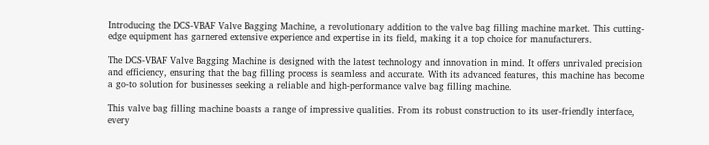Introducing the DCS-VBAF Valve Bagging Machine, a revolutionary addition to the valve bag filling machine market. This cutting-edge equipment has garnered extensive experience and expertise in its field, making it a top choice for manufacturers.

The DCS-VBAF Valve Bagging Machine is designed with the latest technology and innovation in mind. It offers unrivaled precision and efficiency, ensuring that the bag filling process is seamless and accurate. With its advanced features, this machine has become a go-to solution for businesses seeking a reliable and high-performance valve bag filling machine.

This valve bag filling machine boasts a range of impressive qualities. From its robust construction to its user-friendly interface, every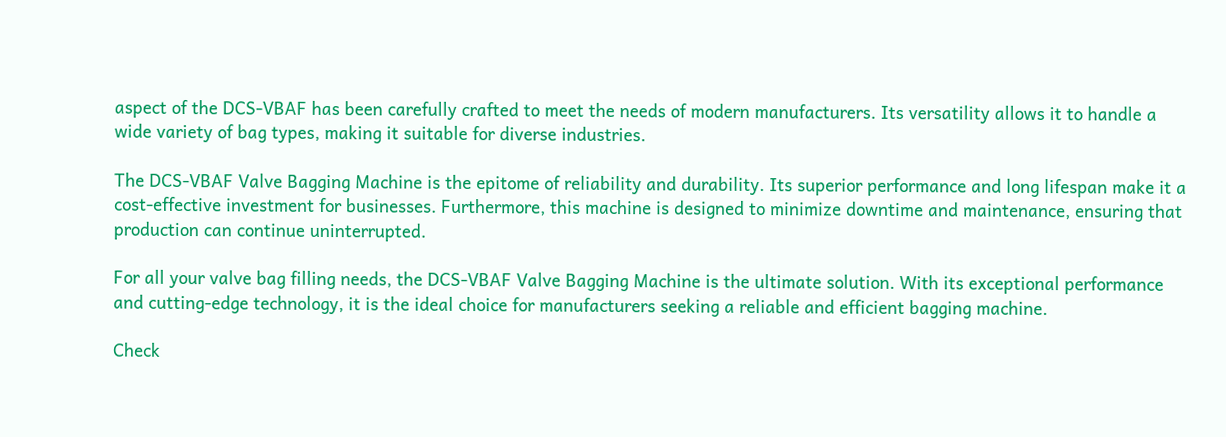aspect of the DCS-VBAF has been carefully crafted to meet the needs of modern manufacturers. Its versatility allows it to handle a wide variety of bag types, making it suitable for diverse industries.

The DCS-VBAF Valve Bagging Machine is the epitome of reliability and durability. Its superior performance and long lifespan make it a cost-effective investment for businesses. Furthermore, this machine is designed to minimize downtime and maintenance, ensuring that production can continue uninterrupted.

For all your valve bag filling needs, the DCS-VBAF Valve Bagging Machine is the ultimate solution. With its exceptional performance and cutting-edge technology, it is the ideal choice for manufacturers seeking a reliable and efficient bagging machine.

Check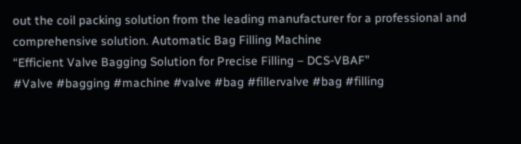out the coil packing solution from the leading manufacturer for a professional and comprehensive solution. Automatic Bag Filling Machine
“Efficient Valve Bagging Solution for Precise Filling – DCS-VBAF”
#Valve #bagging #machine #valve #bag #fillervalve #bag #filling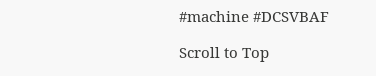#machine #DCSVBAF

Scroll to Top